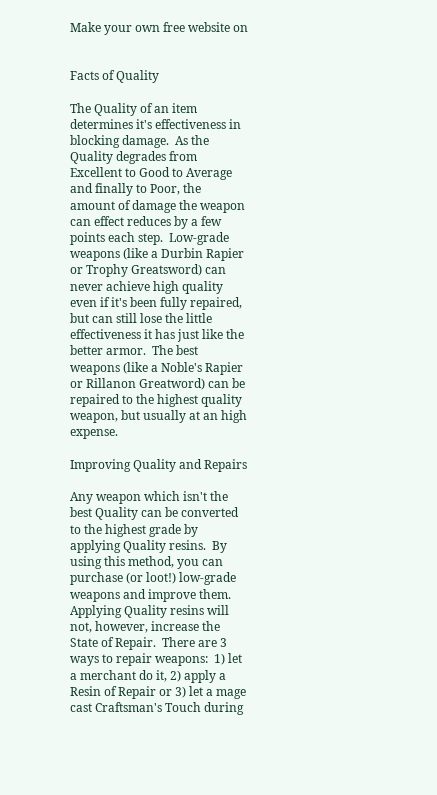Make your own free website on


Facts of Quality

The Quality of an item determines it's effectiveness in blocking damage.  As the Quality degrades from Excellent to Good to Average and finally to Poor, the amount of damage the weapon can effect reduces by a few points each step.  Low-grade weapons (like a Durbin Rapier or Trophy Greatsword) can never achieve high quality even if it's been fully repaired, but can still lose the little effectiveness it has just like the better armor.  The best weapons (like a Noble's Rapier or Rillanon Greatword) can be repaired to the highest quality weapon, but usually at an high expense.

Improving Quality and Repairs

Any weapon which isn't the best Quality can be converted to the highest grade by applying Quality resins.  By using this method, you can purchase (or loot!) low-grade weapons and improve them.  Applying Quality resins will not, however, increase the State of Repair.  There are 3 ways to repair weapons:  1) let a merchant do it, 2) apply a Resin of Repair or 3) let a mage cast Craftsman's Touch during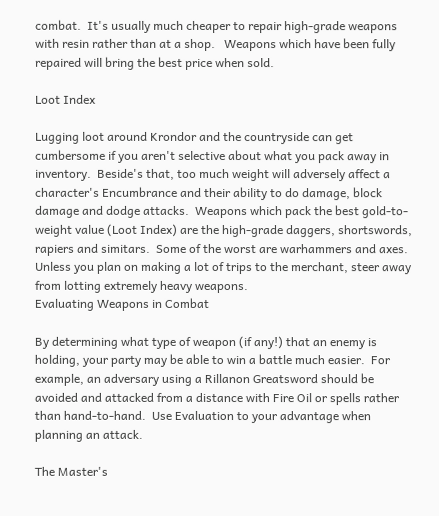combat.  It's usually much cheaper to repair high-grade weapons with resin rather than at a shop.   Weapons which have been fully repaired will bring the best price when sold.

Loot Index

Lugging loot around Krondor and the countryside can get cumbersome if you aren't selective about what you pack away in inventory.  Beside's that, too much weight will adversely affect a character's Encumbrance and their ability to do damage, block damage and dodge attacks.  Weapons which pack the best gold-to-weight value (Loot Index) are the high-grade daggers, shortswords, rapiers and simitars.  Some of the worst are warhammers and axes.  Unless you plan on making a lot of trips to the merchant, steer away from lotting extremely heavy weapons.
Evaluating Weapons in Combat

By determining what type of weapon (if any!) that an enemy is holding, your party may be able to win a battle much easier.  For example, an adversary using a Rillanon Greatsword should be avoided and attacked from a distance with Fire Oil or spells rather than hand-to-hand.  Use Evaluation to your advantage when planning an attack.

The Master's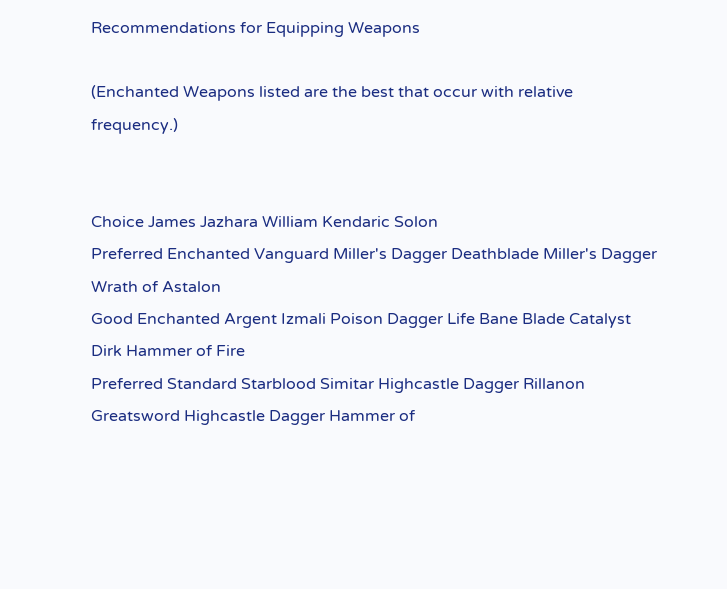Recommendations for Equipping Weapons

(Enchanted Weapons listed are the best that occur with relative frequency.)


Choice James Jazhara William Kendaric Solon
Preferred Enchanted Vanguard Miller's Dagger Deathblade Miller's Dagger Wrath of Astalon
Good Enchanted Argent Izmali Poison Dagger Life Bane Blade Catalyst Dirk Hammer of Fire
Preferred Standard Starblood Simitar Highcastle Dagger Rillanon Greatsword Highcastle Dagger Hammer of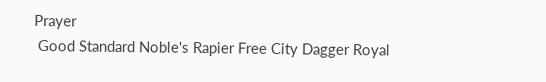Prayer
 Good Standard Noble's Rapier Free City Dagger Royal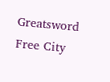Greatsword Free City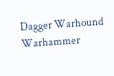Dagger Warhound Warhammer